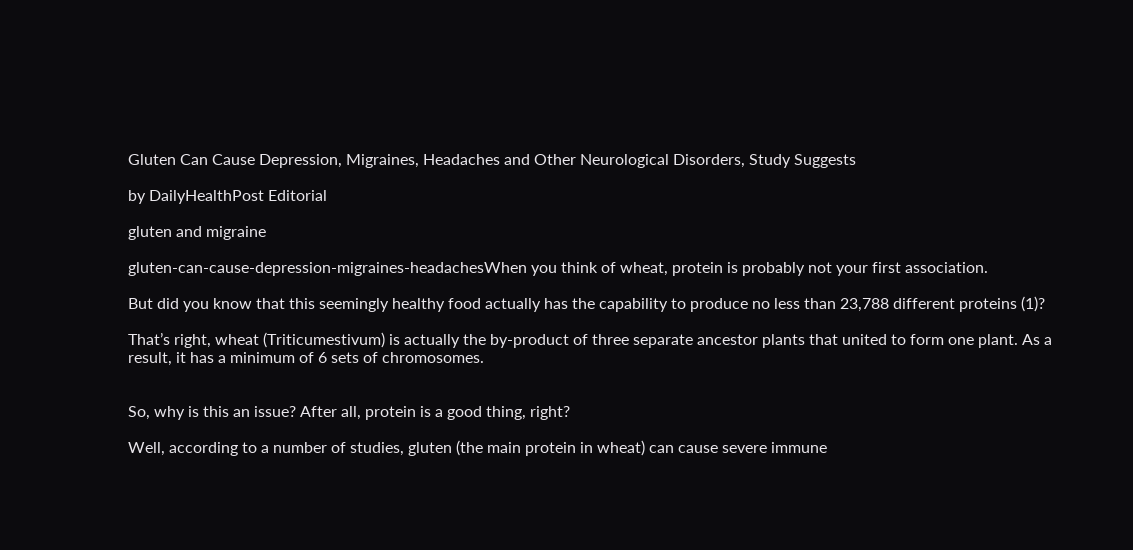Gluten Can Cause Depression, Migraines, Headaches and Other Neurological Disorders, Study Suggests

by DailyHealthPost Editorial

gluten and migraine

gluten-can-cause-depression-migraines-headachesWhen you think of wheat, protein is probably not your first association.

But did you know that this seemingly healthy food actually has the capability to produce no less than 23,788 different proteins (1)?

That’s right, wheat (Triticumestivum) is actually the by-product of three separate ancestor plants that united to form one plant. As a result, it has a minimum of 6 sets of chromosomes.


So, why is this an issue? After all, protein is a good thing, right?

Well, according to a number of studies, gluten (the main protein in wheat) can cause severe immune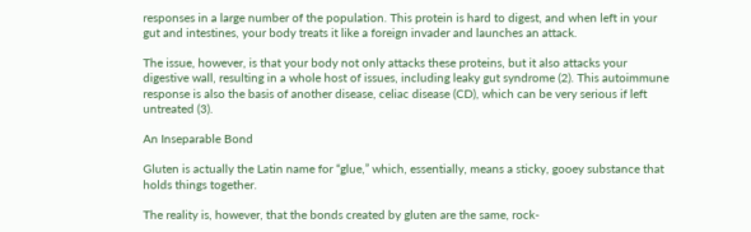responses in a large number of the population. This protein is hard to digest, and when left in your gut and intestines, your body treats it like a foreign invader and launches an attack.

The issue, however, is that your body not only attacks these proteins, but it also attacks your digestive wall, resulting in a whole host of issues, including leaky gut syndrome (2). This autoimmune response is also the basis of another disease, celiac disease (CD), which can be very serious if left untreated (3).

An Inseparable Bond

Gluten is actually the Latin name for “glue,” which, essentially, means a sticky, gooey substance that holds things together.

The reality is, however, that the bonds created by gluten are the same, rock-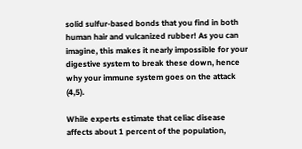solid sulfur-based bonds that you find in both human hair and vulcanized rubber! As you can imagine, this makes it nearly impossible for your digestive system to break these down, hence why your immune system goes on the attack (4,5).

While experts estimate that celiac disease affects about 1 percent of the population,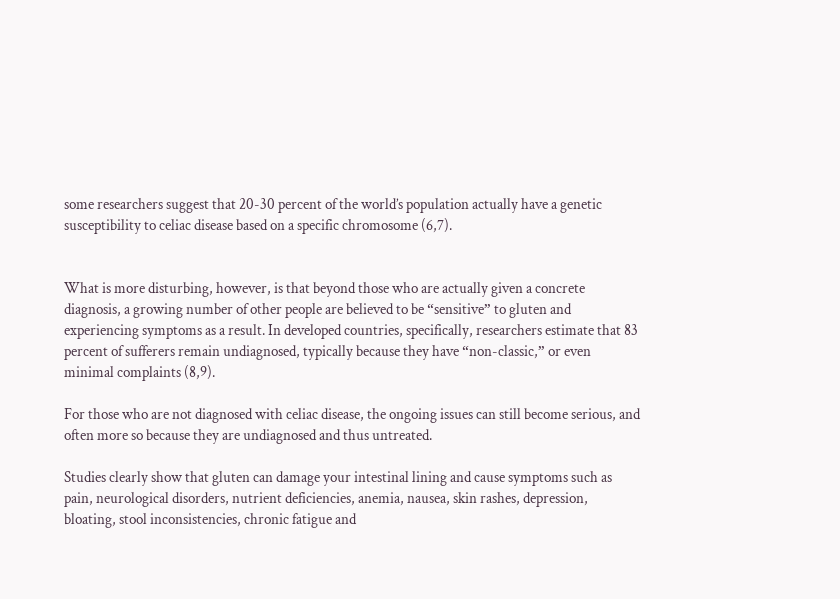some researchers suggest that 20-30 percent of the world’s population actually have a genetic susceptibility to celiac disease based on a specific chromosome (6,7).


What is more disturbing, however, is that beyond those who are actually given a concrete diagnosis, a growing number of other people are believed to be “sensitive” to gluten and experiencing symptoms as a result. In developed countries, specifically, researchers estimate that 83 percent of sufferers remain undiagnosed, typically because they have “non-classic,” or even minimal complaints (8,9).

For those who are not diagnosed with celiac disease, the ongoing issues can still become serious, and often more so because they are undiagnosed and thus untreated.

Studies clearly show that gluten can damage your intestinal lining and cause symptoms such as pain, neurological disorders, nutrient deficiencies, anemia, nausea, skin rashes, depression, bloating, stool inconsistencies, chronic fatigue and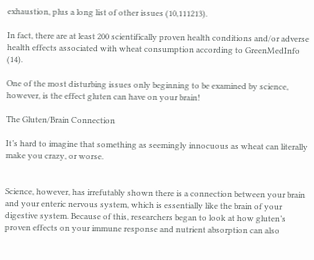exhaustion, plus a long list of other issues (10,111213).

In fact, there are at least 200 scientifically proven health conditions and/or adverse health effects associated with wheat consumption according to GreenMedInfo (14).

One of the most disturbing issues only beginning to be examined by science, however, is the effect gluten can have on your brain!

The Gluten/Brain Connection

It’s hard to imagine that something as seemingly innocuous as wheat can literally make you crazy, or worse.


Science, however, has irrefutably shown there is a connection between your brain and your enteric nervous system, which is essentially like the brain of your digestive system. Because of this, researchers began to look at how gluten’s proven effects on your immune response and nutrient absorption can also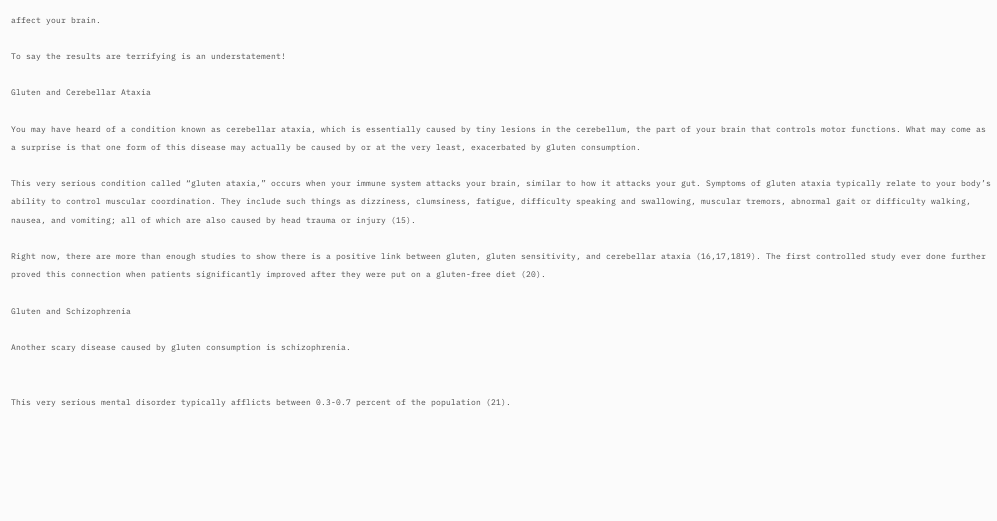affect your brain.

To say the results are terrifying is an understatement!

Gluten and Cerebellar Ataxia

You may have heard of a condition known as cerebellar ataxia, which is essentially caused by tiny lesions in the cerebellum, the part of your brain that controls motor functions. What may come as a surprise is that one form of this disease may actually be caused by or at the very least, exacerbated by gluten consumption.

This very serious condition called “gluten ataxia,” occurs when your immune system attacks your brain, similar to how it attacks your gut. Symptoms of gluten ataxia typically relate to your body’s ability to control muscular coordination. They include such things as dizziness, clumsiness, fatigue, difficulty speaking and swallowing, muscular tremors, abnormal gait or difficulty walking, nausea, and vomiting; all of which are also caused by head trauma or injury (15).

Right now, there are more than enough studies to show there is a positive link between gluten, gluten sensitivity, and cerebellar ataxia (16,17,1819). The first controlled study ever done further proved this connection when patients significantly improved after they were put on a gluten-free diet (20).

Gluten and Schizophrenia

Another scary disease caused by gluten consumption is schizophrenia.


This very serious mental disorder typically afflicts between 0.3-0.7 percent of the population (21).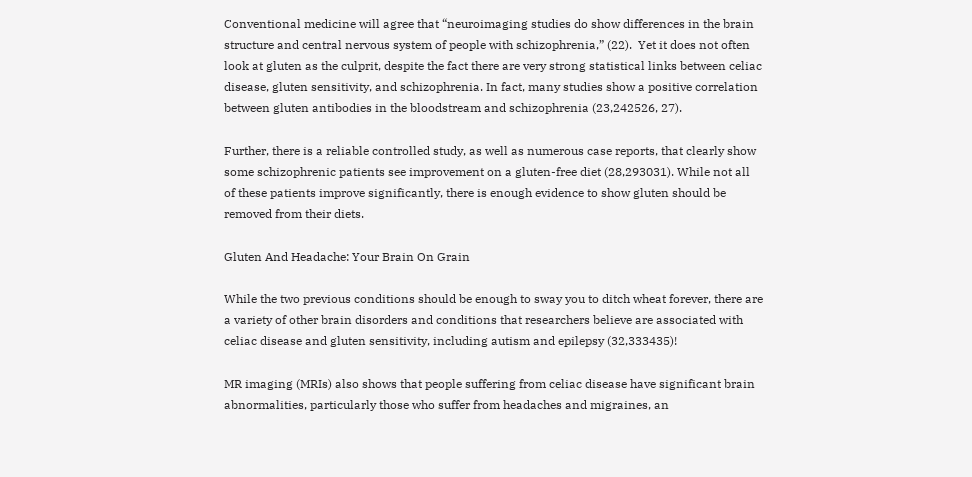Conventional medicine will agree that “neuroimaging studies do show differences in the brain structure and central nervous system of people with schizophrenia,” (22).  Yet it does not often look at gluten as the culprit, despite the fact there are very strong statistical links between celiac disease, gluten sensitivity, and schizophrenia. In fact, many studies show a positive correlation between gluten antibodies in the bloodstream and schizophrenia (23,242526, 27).

Further, there is a reliable controlled study, as well as numerous case reports, that clearly show some schizophrenic patients see improvement on a gluten-free diet (28,293031). While not all of these patients improve significantly, there is enough evidence to show gluten should be removed from their diets.

Gluten And Headache: Your Brain On Grain

While the two previous conditions should be enough to sway you to ditch wheat forever, there are a variety of other brain disorders and conditions that researchers believe are associated with celiac disease and gluten sensitivity, including autism and epilepsy (32,333435)!

MR imaging (MRIs) also shows that people suffering from celiac disease have significant brain abnormalities, particularly those who suffer from headaches and migraines, an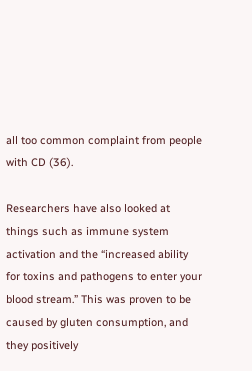all too common complaint from people with CD (36).

Researchers have also looked at things such as immune system activation and the “increased ability for toxins and pathogens to enter your blood stream.” This was proven to be caused by gluten consumption, and they positively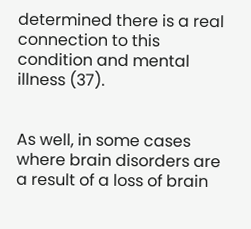determined there is a real connection to this condition and mental illness (37).


As well, in some cases where brain disorders are a result of a loss of brain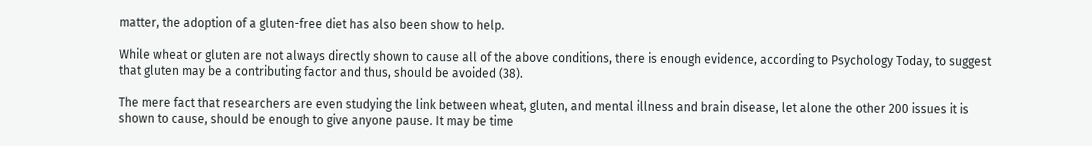matter, the adoption of a gluten-free diet has also been show to help.

While wheat or gluten are not always directly shown to cause all of the above conditions, there is enough evidence, according to Psychology Today, to suggest that gluten may be a contributing factor and thus, should be avoided (38).

The mere fact that researchers are even studying the link between wheat, gluten, and mental illness and brain disease, let alone the other 200 issues it is shown to cause, should be enough to give anyone pause. It may be time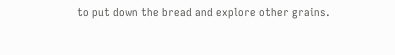to put down the bread and explore other grains.